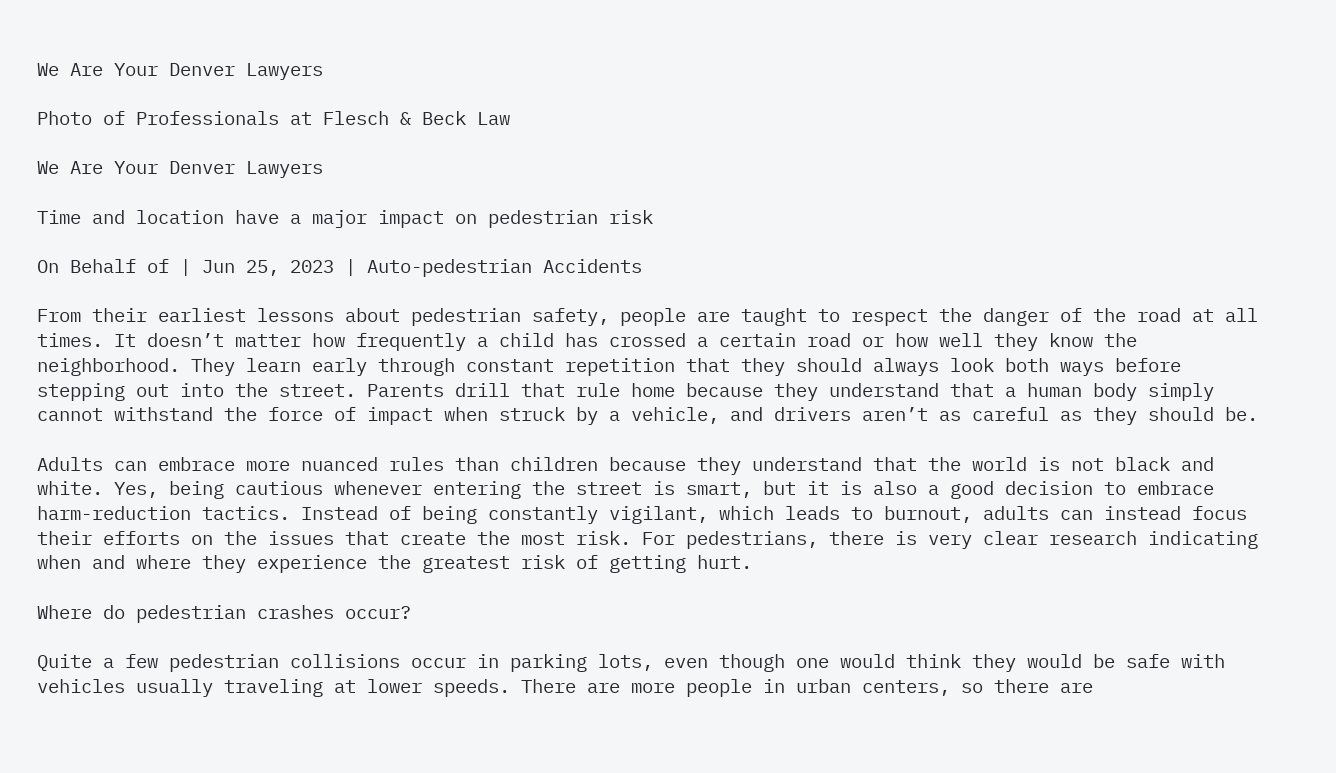We Are Your Denver Lawyers

Photo of Professionals at Flesch & Beck Law

We Are Your Denver Lawyers

Time and location have a major impact on pedestrian risk

On Behalf of | Jun 25, 2023 | Auto-pedestrian Accidents

From their earliest lessons about pedestrian safety, people are taught to respect the danger of the road at all times. It doesn’t matter how frequently a child has crossed a certain road or how well they know the neighborhood. They learn early through constant repetition that they should always look both ways before stepping out into the street. Parents drill that rule home because they understand that a human body simply cannot withstand the force of impact when struck by a vehicle, and drivers aren’t as careful as they should be.

Adults can embrace more nuanced rules than children because they understand that the world is not black and white. Yes, being cautious whenever entering the street is smart, but it is also a good decision to embrace harm-reduction tactics. Instead of being constantly vigilant, which leads to burnout, adults can instead focus their efforts on the issues that create the most risk. For pedestrians, there is very clear research indicating when and where they experience the greatest risk of getting hurt.

Where do pedestrian crashes occur?

Quite a few pedestrian collisions occur in parking lots, even though one would think they would be safe with vehicles usually traveling at lower speeds. There are more people in urban centers, so there are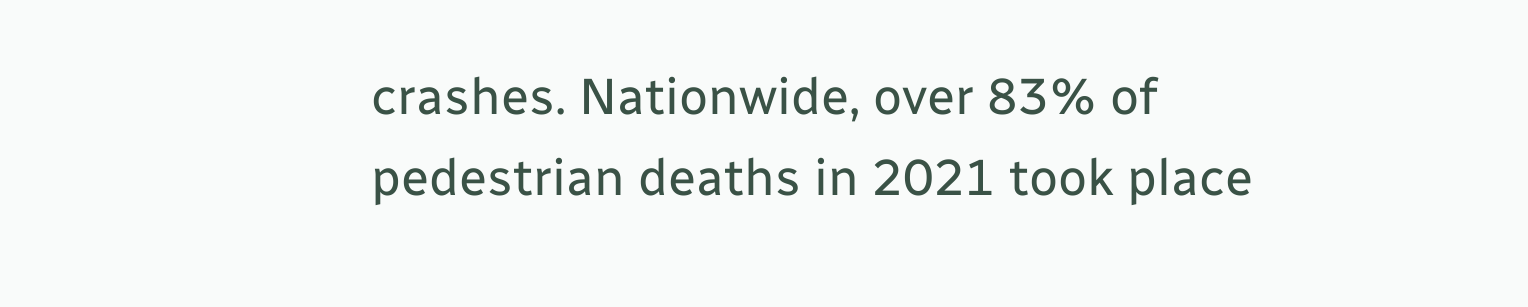crashes. Nationwide, over 83% of pedestrian deaths in 2021 took place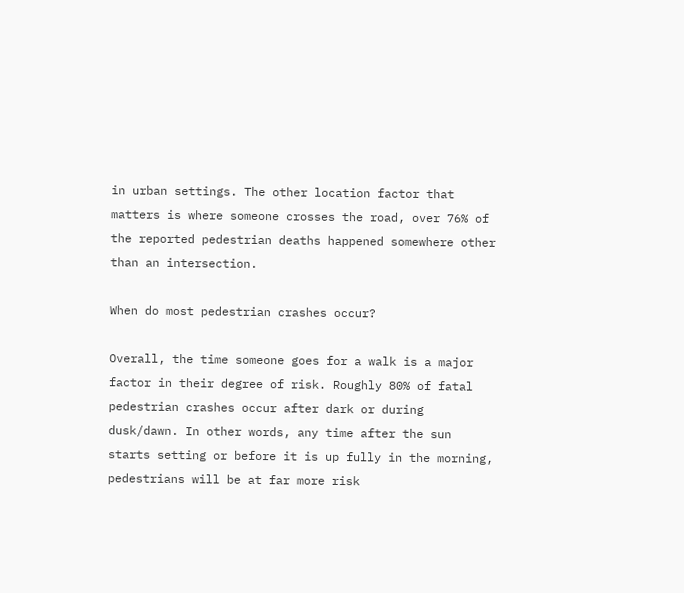in urban settings. The other location factor that matters is where someone crosses the road, over 76% of the reported pedestrian deaths happened somewhere other than an intersection.

When do most pedestrian crashes occur?

Overall, the time someone goes for a walk is a major factor in their degree of risk. Roughly 80% of fatal pedestrian crashes occur after dark or during dusk/dawn. In other words, any time after the sun starts setting or before it is up fully in the morning, pedestrians will be at far more risk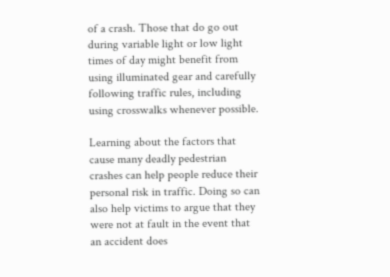of a crash. Those that do go out during variable light or low light times of day might benefit from using illuminated gear and carefully following traffic rules, including using crosswalks whenever possible.

Learning about the factors that cause many deadly pedestrian crashes can help people reduce their personal risk in traffic. Doing so can also help victims to argue that they were not at fault in the event that an accident does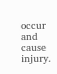occur and cause injury.